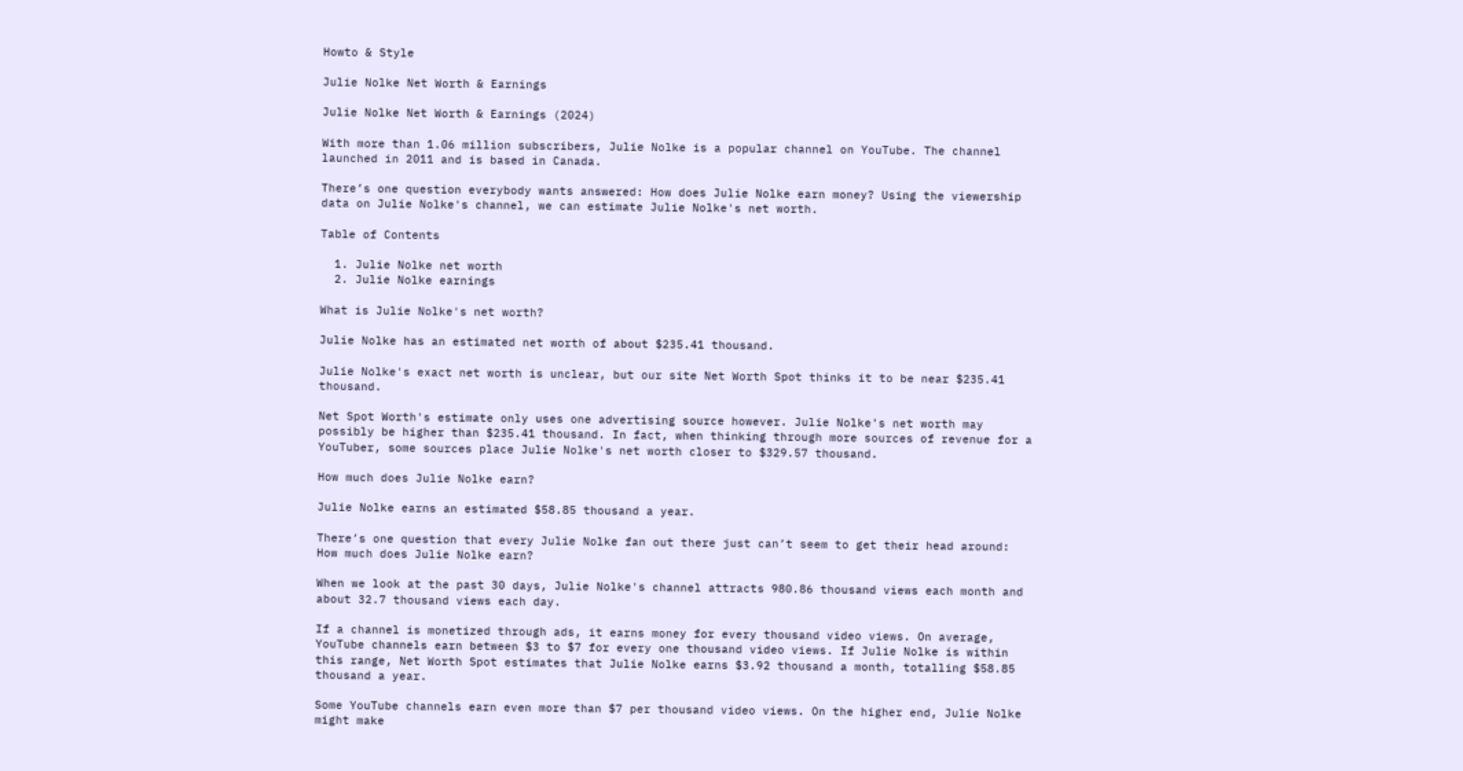Howto & Style

Julie Nolke Net Worth & Earnings

Julie Nolke Net Worth & Earnings (2024)

With more than 1.06 million subscribers, Julie Nolke is a popular channel on YouTube. The channel launched in 2011 and is based in Canada.

There’s one question everybody wants answered: How does Julie Nolke earn money? Using the viewership data on Julie Nolke's channel, we can estimate Julie Nolke's net worth.

Table of Contents

  1. Julie Nolke net worth
  2. Julie Nolke earnings

What is Julie Nolke's net worth?

Julie Nolke has an estimated net worth of about $235.41 thousand.

Julie Nolke's exact net worth is unclear, but our site Net Worth Spot thinks it to be near $235.41 thousand.

Net Spot Worth's estimate only uses one advertising source however. Julie Nolke's net worth may possibly be higher than $235.41 thousand. In fact, when thinking through more sources of revenue for a YouTuber, some sources place Julie Nolke's net worth closer to $329.57 thousand.

How much does Julie Nolke earn?

Julie Nolke earns an estimated $58.85 thousand a year.

There’s one question that every Julie Nolke fan out there just can’t seem to get their head around: How much does Julie Nolke earn?

When we look at the past 30 days, Julie Nolke's channel attracts 980.86 thousand views each month and about 32.7 thousand views each day.

If a channel is monetized through ads, it earns money for every thousand video views. On average, YouTube channels earn between $3 to $7 for every one thousand video views. If Julie Nolke is within this range, Net Worth Spot estimates that Julie Nolke earns $3.92 thousand a month, totalling $58.85 thousand a year.

Some YouTube channels earn even more than $7 per thousand video views. On the higher end, Julie Nolke might make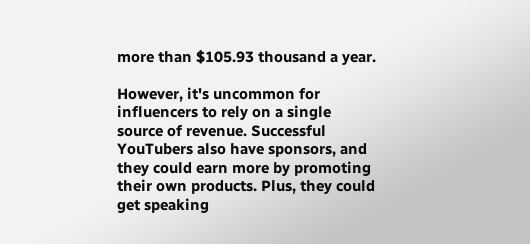more than $105.93 thousand a year.

However, it's uncommon for influencers to rely on a single source of revenue. Successful YouTubers also have sponsors, and they could earn more by promoting their own products. Plus, they could get speaking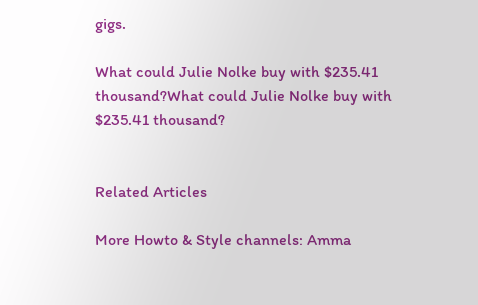gigs.

What could Julie Nolke buy with $235.41 thousand?What could Julie Nolke buy with $235.41 thousand?


Related Articles

More Howto & Style channels: Amma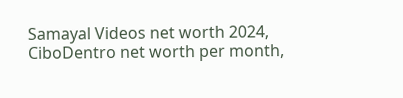Samayal Videos net worth 2024, CiboDentro net worth per month,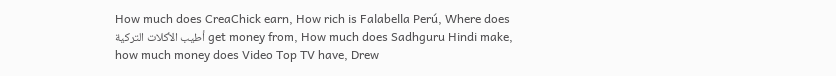How much does CreaChick earn, How rich is Falabella Perú, Where does أطيب الأكلات التركية get money from, How much does Sadhguru Hindi make, how much money does Video Top TV have, Drew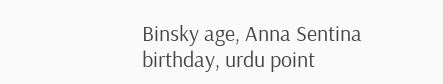Binsky age, Anna Sentina birthday, urdu point